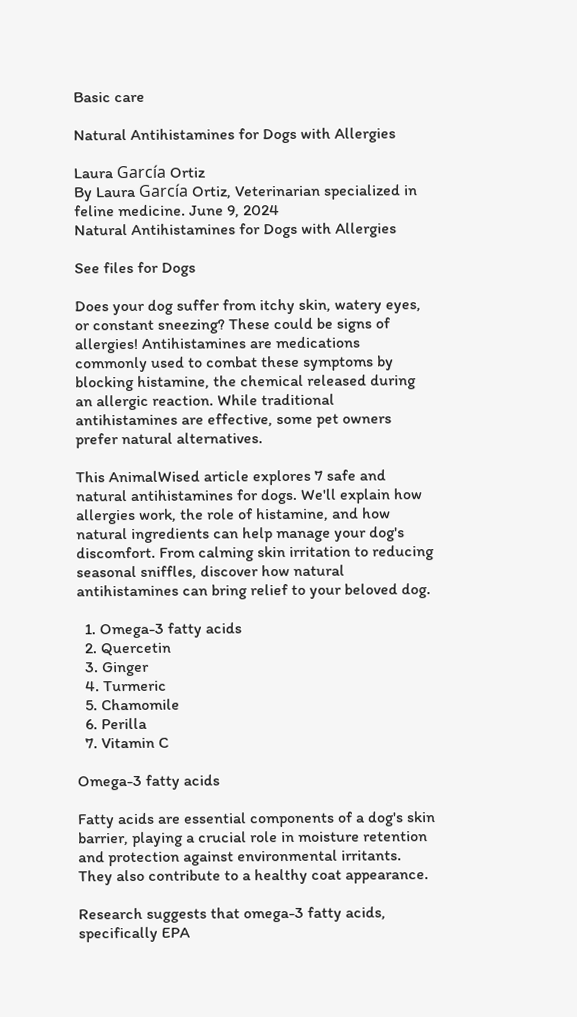Basic care

Natural Antihistamines for Dogs with Allergies

Laura García Ortiz
By Laura García Ortiz, Veterinarian specialized in feline medicine. June 9, 2024
Natural Antihistamines for Dogs with Allergies

See files for Dogs

Does your dog suffer from itchy skin, watery eyes, or constant sneezing? These could be signs of allergies! Antihistamines are medications commonly used to combat these symptoms by blocking histamine, the chemical released during an allergic reaction. While traditional antihistamines are effective, some pet owners prefer natural alternatives.

This AnimalWised article explores 7 safe and natural antihistamines for dogs. We'll explain how allergies work, the role of histamine, and how natural ingredients can help manage your dog's discomfort. From calming skin irritation to reducing seasonal sniffles, discover how natural antihistamines can bring relief to your beloved dog.

  1. Omega-3 fatty acids
  2. Quercetin
  3. Ginger
  4. Turmeric
  5. Chamomile
  6. Perilla
  7. Vitamin C

Omega-3 fatty acids

Fatty acids are essential components of a dog's skin barrier, playing a crucial role in moisture retention and protection against environmental irritants. They also contribute to a healthy coat appearance.

Research suggests that omega-3 fatty acids, specifically EPA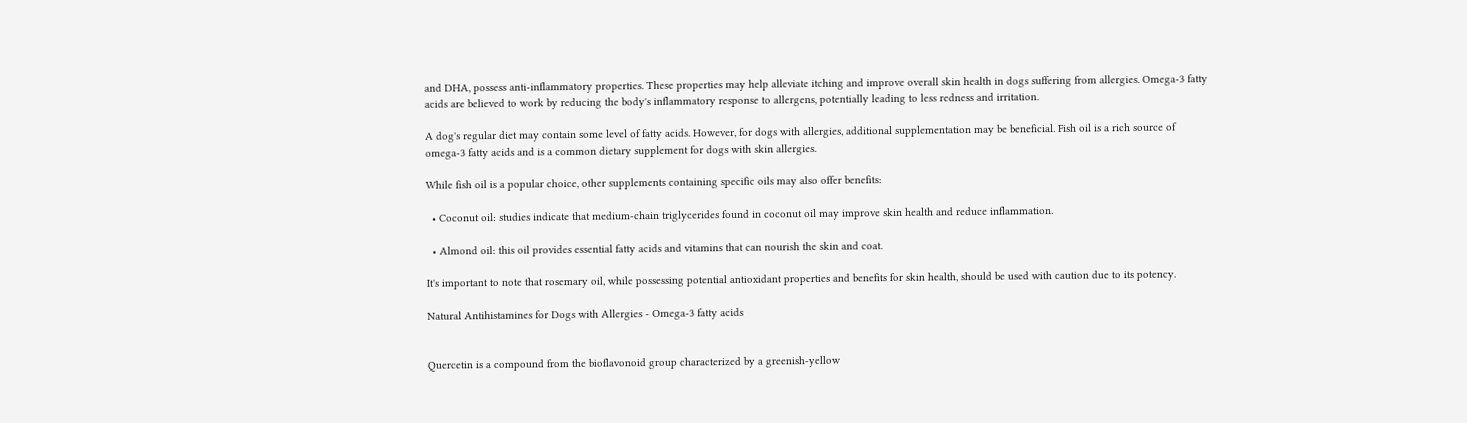and DHA, possess anti-inflammatory properties. These properties may help alleviate itching and improve overall skin health in dogs suffering from allergies. Omega-3 fatty acids are believed to work by reducing the body's inflammatory response to allergens, potentially leading to less redness and irritation.

A dog's regular diet may contain some level of fatty acids. However, for dogs with allergies, additional supplementation may be beneficial. Fish oil is a rich source of omega-3 fatty acids and is a common dietary supplement for dogs with skin allergies.

While fish oil is a popular choice, other supplements containing specific oils may also offer benefits:

  • Coconut oil: studies indicate that medium-chain triglycerides found in coconut oil may improve skin health and reduce inflammation.

  • Almond oil: this oil provides essential fatty acids and vitamins that can nourish the skin and coat.

It's important to note that rosemary oil, while possessing potential antioxidant properties and benefits for skin health, should be used with caution due to its potency.

Natural Antihistamines for Dogs with Allergies - Omega-3 fatty acids


Quercetin is a compound from the bioflavonoid group characterized by a greenish-yellow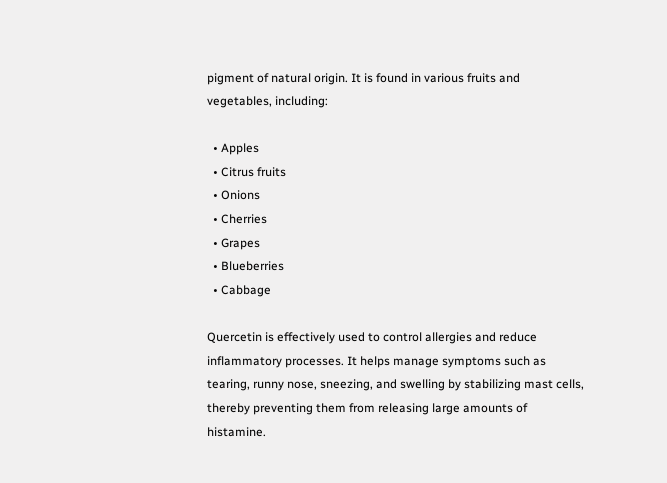pigment of natural origin. It is found in various fruits and vegetables, including:

  • Apples
  • Citrus fruits
  • Onions
  • Cherries
  • Grapes
  • Blueberries
  • Cabbage

Quercetin is effectively used to control allergies and reduce inflammatory processes. It helps manage symptoms such as tearing, runny nose, sneezing, and swelling by stabilizing mast cells, thereby preventing them from releasing large amounts of histamine.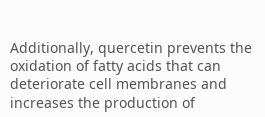Additionally, quercetin prevents the oxidation of fatty acids that can deteriorate cell membranes and increases the production of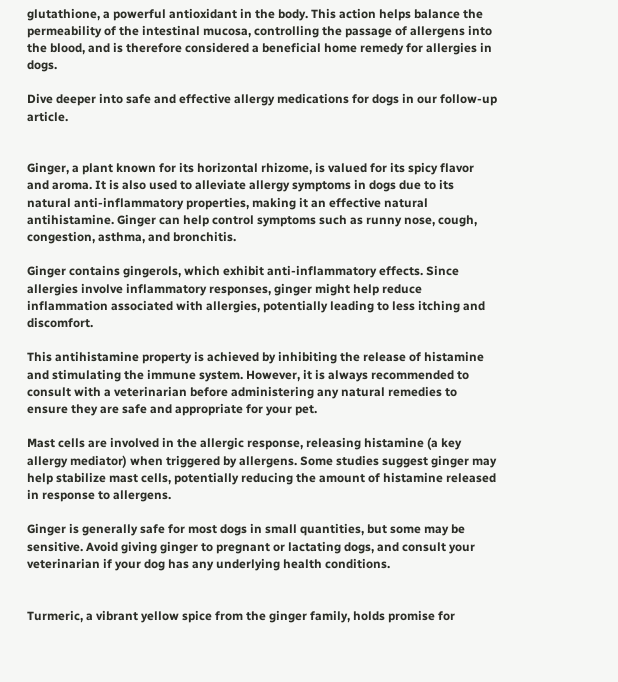glutathione, a powerful antioxidant in the body. This action helps balance the permeability of the intestinal mucosa, controlling the passage of allergens into the blood, and is therefore considered a beneficial home remedy for allergies in dogs.

Dive deeper into safe and effective allergy medications for dogs in our follow-up article.


Ginger, a plant known for its horizontal rhizome, is valued for its spicy flavor and aroma. It is also used to alleviate allergy symptoms in dogs due to its natural anti-inflammatory properties, making it an effective natural antihistamine. Ginger can help control symptoms such as runny nose, cough, congestion, asthma, and bronchitis.

Ginger contains gingerols, which exhibit anti-inflammatory effects. Since allergies involve inflammatory responses, ginger might help reduce inflammation associated with allergies, potentially leading to less itching and discomfort.

This antihistamine property is achieved by inhibiting the release of histamine and stimulating the immune system. However, it is always recommended to consult with a veterinarian before administering any natural remedies to ensure they are safe and appropriate for your pet.

Mast cells are involved in the allergic response, releasing histamine (a key allergy mediator) when triggered by allergens. Some studies suggest ginger may help stabilize mast cells, potentially reducing the amount of histamine released in response to allergens.

Ginger is generally safe for most dogs in small quantities, but some may be sensitive. Avoid giving ginger to pregnant or lactating dogs, and consult your veterinarian if your dog has any underlying health conditions.


Turmeric, a vibrant yellow spice from the ginger family, holds promise for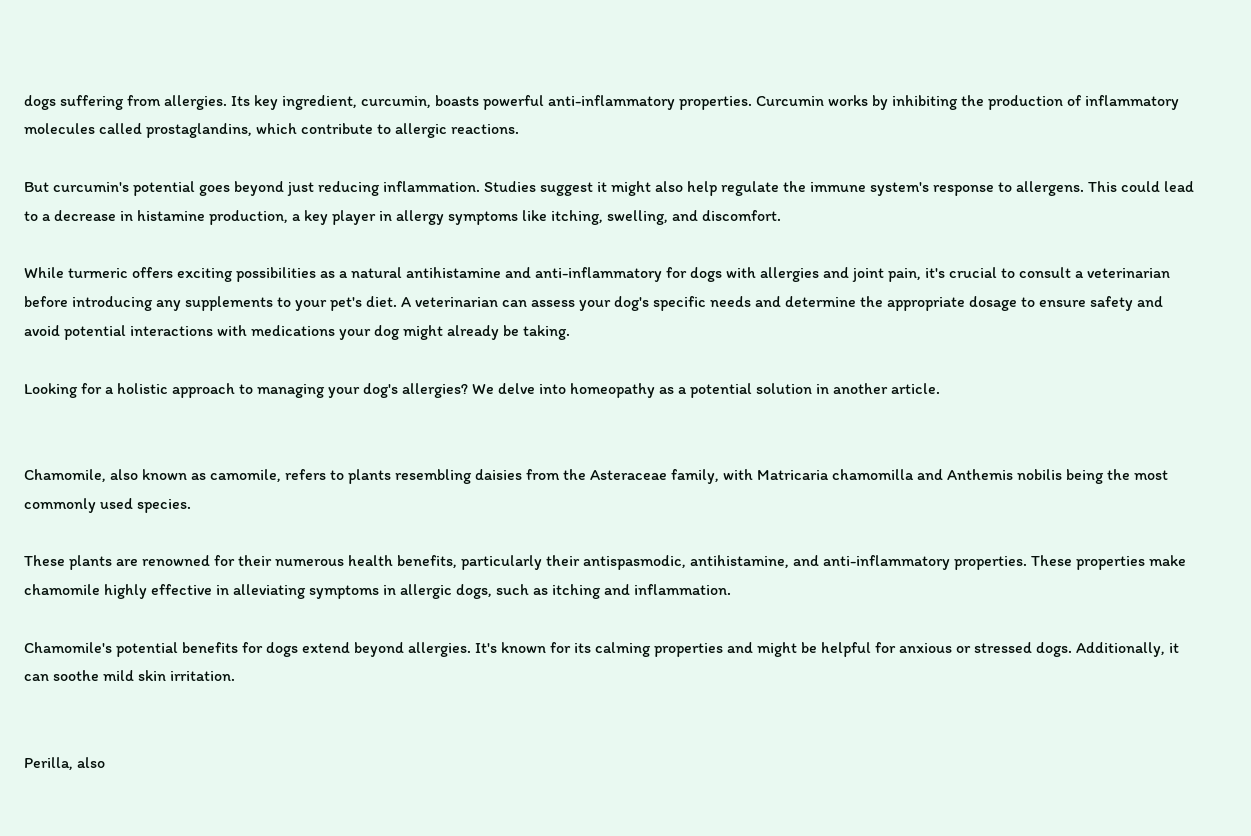dogs suffering from allergies. Its key ingredient, curcumin, boasts powerful anti-inflammatory properties. Curcumin works by inhibiting the production of inflammatory molecules called prostaglandins, which contribute to allergic reactions.

But curcumin's potential goes beyond just reducing inflammation. Studies suggest it might also help regulate the immune system's response to allergens. This could lead to a decrease in histamine production, a key player in allergy symptoms like itching, swelling, and discomfort.

While turmeric offers exciting possibilities as a natural antihistamine and anti-inflammatory for dogs with allergies and joint pain, it's crucial to consult a veterinarian before introducing any supplements to your pet's diet. A veterinarian can assess your dog's specific needs and determine the appropriate dosage to ensure safety and avoid potential interactions with medications your dog might already be taking.

Looking for a holistic approach to managing your dog's allergies? We delve into homeopathy as a potential solution in another article.


Chamomile, also known as camomile, refers to plants resembling daisies from the Asteraceae family, with Matricaria chamomilla and Anthemis nobilis being the most commonly used species.

These plants are renowned for their numerous health benefits, particularly their antispasmodic, antihistamine, and anti-inflammatory properties. These properties make chamomile highly effective in alleviating symptoms in allergic dogs, such as itching and inflammation.

Chamomile's potential benefits for dogs extend beyond allergies. It's known for its calming properties and might be helpful for anxious or stressed dogs. Additionally, it can soothe mild skin irritation.


Perilla, also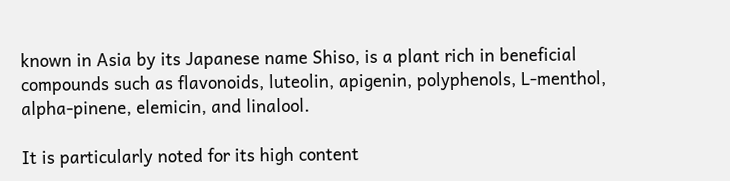known in Asia by its Japanese name Shiso, is a plant rich in beneficial compounds such as flavonoids, luteolin, apigenin, polyphenols, L-menthol, alpha-pinene, elemicin, and linalool.

It is particularly noted for its high content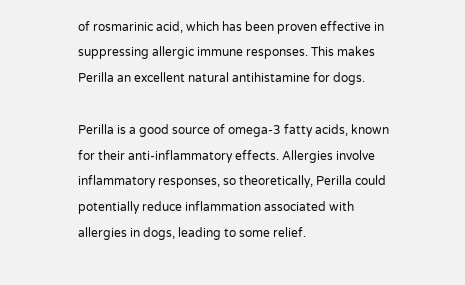of rosmarinic acid, which has been proven effective in suppressing allergic immune responses. This makes Perilla an excellent natural antihistamine for dogs.

Perilla is a good source of omega-3 fatty acids, known for their anti-inflammatory effects. Allergies involve inflammatory responses, so theoretically, Perilla could potentially reduce inflammation associated with allergies in dogs, leading to some relief.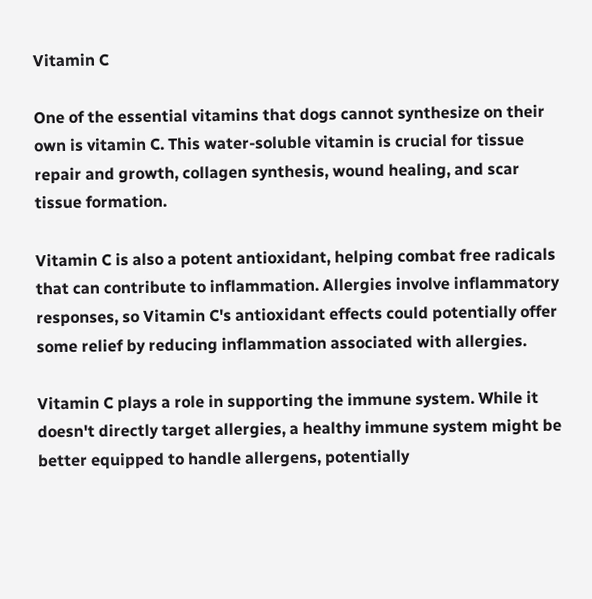Vitamin C

One of the essential vitamins that dogs cannot synthesize on their own is vitamin C. This water-soluble vitamin is crucial for tissue repair and growth, collagen synthesis, wound healing, and scar tissue formation.

Vitamin C is also a potent antioxidant, helping combat free radicals that can contribute to inflammation. Allergies involve inflammatory responses, so Vitamin C's antioxidant effects could potentially offer some relief by reducing inflammation associated with allergies.

Vitamin C plays a role in supporting the immune system. While it doesn't directly target allergies, a healthy immune system might be better equipped to handle allergens, potentially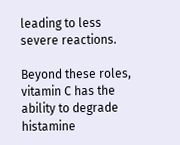leading to less severe reactions.

Beyond these roles, vitamin C has the ability to degrade histamine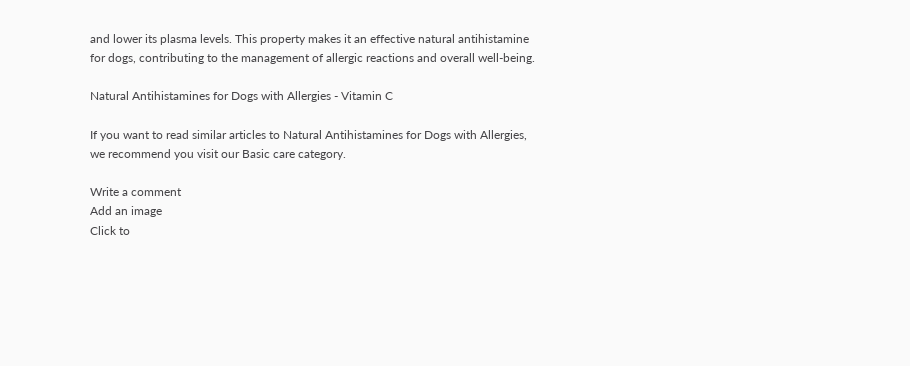and lower its plasma levels. This property makes it an effective natural antihistamine for dogs, contributing to the management of allergic reactions and overall well-being.

Natural Antihistamines for Dogs with Allergies - Vitamin C

If you want to read similar articles to Natural Antihistamines for Dogs with Allergies, we recommend you visit our Basic care category.

Write a comment
Add an image
Click to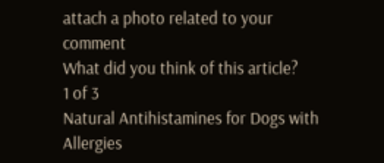attach a photo related to your comment
What did you think of this article?
1 of 3
Natural Antihistamines for Dogs with Allergies